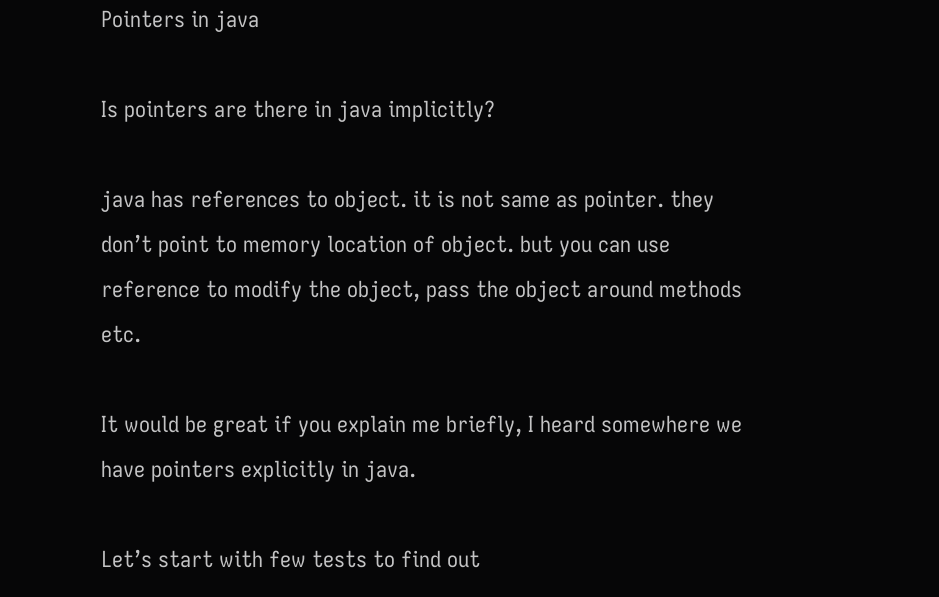Pointers in java

Is pointers are there in java implicitly?

java has references to object. it is not same as pointer. they don’t point to memory location of object. but you can use reference to modify the object, pass the object around methods etc.

It would be great if you explain me briefly, I heard somewhere we have pointers explicitly in java.

Let’s start with few tests to find out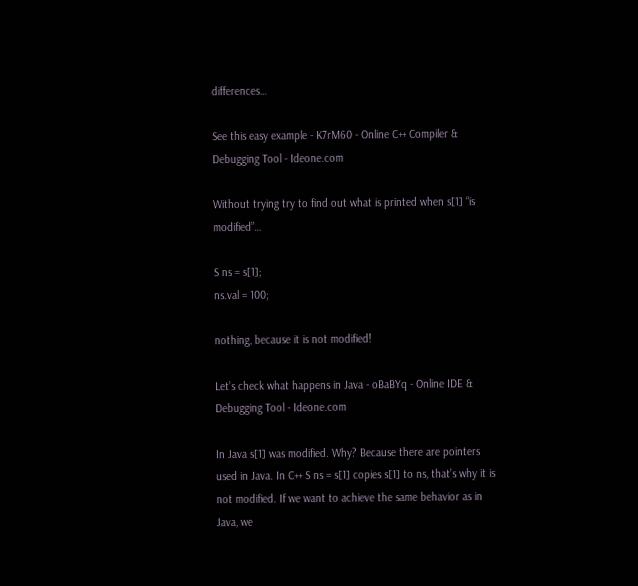differences…

See this easy example - K7rM60 - Online C++ Compiler & Debugging Tool - Ideone.com

Without trying try to find out what is printed when s[1] “is modified”…

S ns = s[1];
ns.val = 100;

nothing, because it is not modified!

Let’s check what happens in Java - oBaBYq - Online IDE & Debugging Tool - Ideone.com

In Java s[1] was modified. Why? Because there are pointers used in Java. In C++ S ns = s[1] copies s[1] to ns, that’s why it is not modified. If we want to achieve the same behavior as in Java, we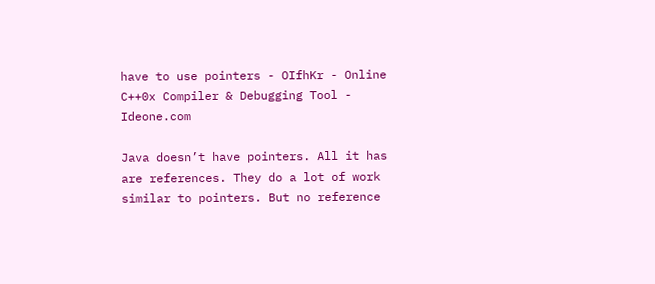have to use pointers - OIfhKr - Online C++0x Compiler & Debugging Tool - Ideone.com

Java doesn’t have pointers. All it has are references. They do a lot of work similar to pointers. But no reference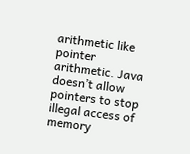arithmetic like pointer arithmetic. Java doesn’t allow pointers to stop illegal access of memory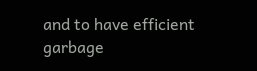and to have efficient garbage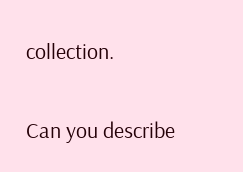collection.

Can you describe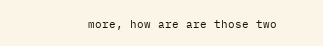more, how are are those two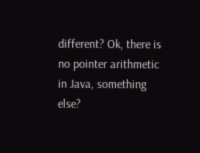different? Ok, there is no pointer arithmetic in Java, something else?